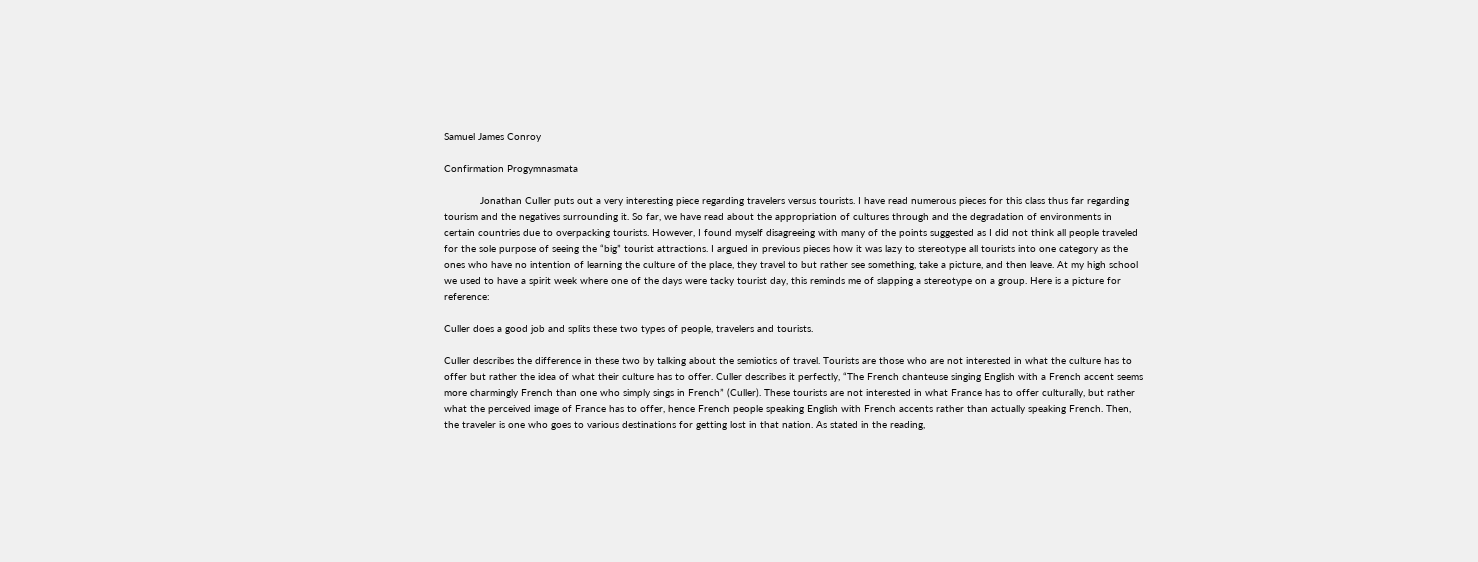Samuel James Conroy

Confirmation Progymnasmata

            Jonathan Culler puts out a very interesting piece regarding travelers versus tourists. I have read numerous pieces for this class thus far regarding tourism and the negatives surrounding it. So far, we have read about the appropriation of cultures through and the degradation of environments in certain countries due to overpacking tourists. However, I found myself disagreeing with many of the points suggested as I did not think all people traveled for the sole purpose of seeing the “big” tourist attractions. I argued in previous pieces how it was lazy to stereotype all tourists into one category as the ones who have no intention of learning the culture of the place, they travel to but rather see something, take a picture, and then leave. At my high school we used to have a spirit week where one of the days were tacky tourist day, this reminds me of slapping a stereotype on a group. Here is a picture for reference:

Culler does a good job and splits these two types of people, travelers and tourists.

Culler describes the difference in these two by talking about the semiotics of travel. Tourists are those who are not interested in what the culture has to offer but rather the idea of what their culture has to offer. Culler describes it perfectly, “The French chanteuse singing English with a French accent seems more charmingly French than one who simply sings in French” (Culler). These tourists are not interested in what France has to offer culturally, but rather what the perceived image of France has to offer, hence French people speaking English with French accents rather than actually speaking French. Then, the traveler is one who goes to various destinations for getting lost in that nation. As stated in the reading,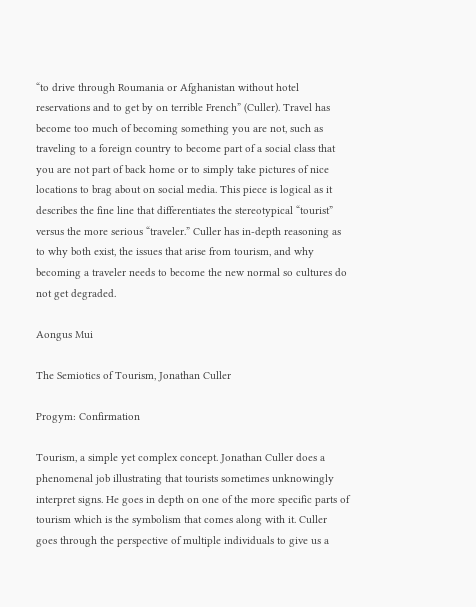“to drive through Roumania or Afghanistan without hotel reservations and to get by on terrible French” (Culler). Travel has become too much of becoming something you are not, such as traveling to a foreign country to become part of a social class that you are not part of back home or to simply take pictures of nice locations to brag about on social media. This piece is logical as it describes the fine line that differentiates the stereotypical “tourist” versus the more serious “traveler.” Culler has in-depth reasoning as to why both exist, the issues that arise from tourism, and why becoming a traveler needs to become the new normal so cultures do not get degraded.

Aongus Mui

The Semiotics of Tourism, Jonathan Culler

Progym: Confirmation

Tourism, a simple yet complex concept. Jonathan Culler does a phenomenal job illustrating that tourists sometimes unknowingly interpret signs. He goes in depth on one of the more specific parts of tourism which is the symbolism that comes along with it. Culler goes through the perspective of multiple individuals to give us a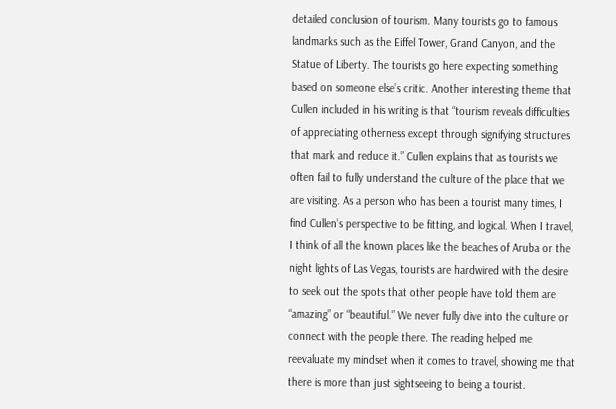detailed conclusion of tourism. Many tourists go to famous landmarks such as the Eiffel Tower, Grand Canyon, and the Statue of Liberty. The tourists go here expecting something based on someone else’s critic. Another interesting theme that Cullen included in his writing is that “tourism reveals difficulties of appreciating otherness except through signifying structures that mark and reduce it.” Cullen explains that as tourists we often fail to fully understand the culture of the place that we are visiting. As a person who has been a tourist many times, I find Cullen’s perspective to be fitting, and logical. When I travel, I think of all the known places like the beaches of Aruba or the night lights of Las Vegas, tourists are hardwired with the desire to seek out the spots that other people have told them are “amazing” or “beautiful.” We never fully dive into the culture or connect with the people there. The reading helped me reevaluate my mindset when it comes to travel, showing me that there is more than just sightseeing to being a tourist.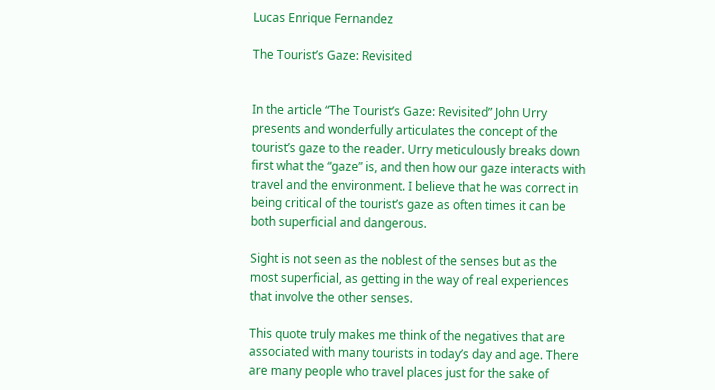Lucas Enrique Fernandez

The Tourist’s Gaze: Revisited


In the article “The Tourist’s Gaze: Revisited” John Urry presents and wonderfully articulates the concept of the tourist’s gaze to the reader. Urry meticulously breaks down first what the “gaze” is, and then how our gaze interacts with travel and the environment. I believe that he was correct in being critical of the tourist’s gaze as often times it can be both superficial and dangerous.

Sight is not seen as the noblest of the senses but as the most superficial, as getting in the way of real experiences that involve the other senses.

This quote truly makes me think of the negatives that are associated with many tourists in today’s day and age. There are many people who travel places just for the sake of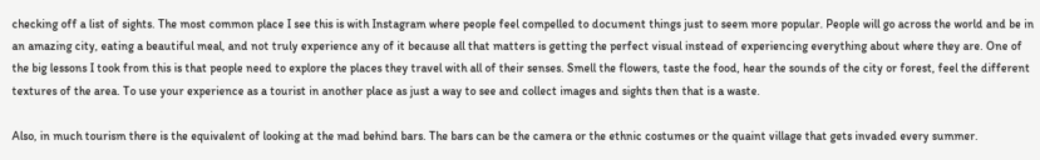checking off a list of sights. The most common place I see this is with Instagram where people feel compelled to document things just to seem more popular. People will go across the world and be in an amazing city, eating a beautiful meal, and not truly experience any of it because all that matters is getting the perfect visual instead of experiencing everything about where they are. One of the big lessons I took from this is that people need to explore the places they travel with all of their senses. Smell the flowers, taste the food, hear the sounds of the city or forest, feel the different textures of the area. To use your experience as a tourist in another place as just a way to see and collect images and sights then that is a waste.

Also, in much tourism there is the equivalent of looking at the mad behind bars. The bars can be the camera or the ethnic costumes or the quaint village that gets invaded every summer.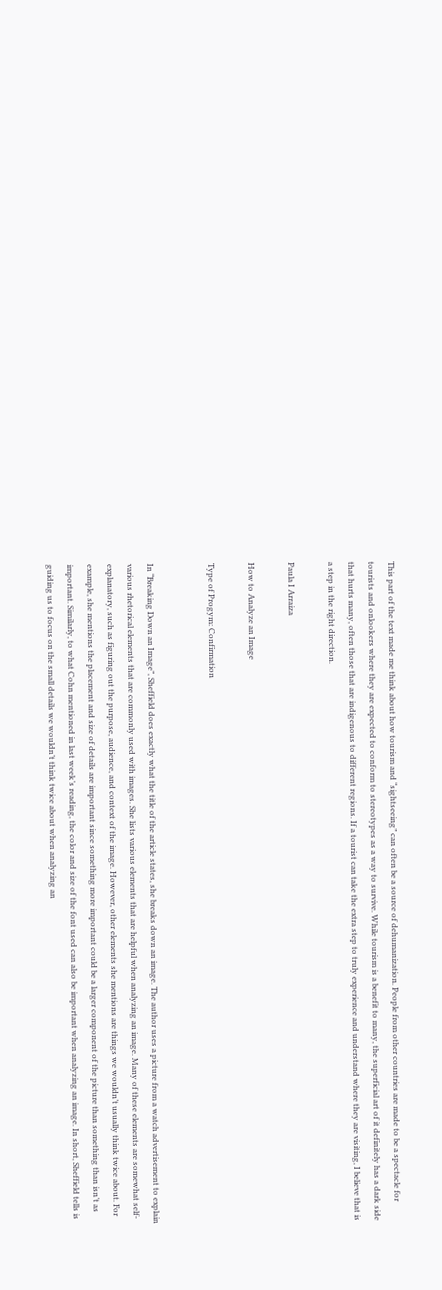This part of the text made me think about how tourism and “sightseeing” can often be a source of dehumanization. People from other countries are made to be a spectacle for tourists and onlookers where they are expected to conform to stereotypes as a way to survive. While tourism is a benefit to many, the superficial art of it definitely has a dark side that hurts many, often those that are indigenous to different regions. If a tourist can take the extra step to truly experience and understand where they are visiting, I believe that is a step in the right direction.

Paula I Arraiza

How to Analyze an Image

Type of Progym: Confirmation


In “Breaking Down an Image”, Sheffield does exactly what the title of the article states, she breaks down an image. The author uses a picture from a watch advertisement to explain various rhetorical elements that are commonly used with images. She lists various elements that are helpful when analyzing an image. Many of these elements are somewhat self-explanatory, such as figuring out the purpose, audience, and context of the image. However, other elements she mentions are things we wouldn’t usually think twice about. For example, she mentions the placement and size of details are important since something more important could be a larger component of the picture than something than isn’t as important. Similarly, to what Cohn mentioned in last week’s reading, the color and size of the font used can also be important when analyzing an image. In short, Sheffield tells is guiding us to focus on the small details we wouldn’t think twice about when analyzing an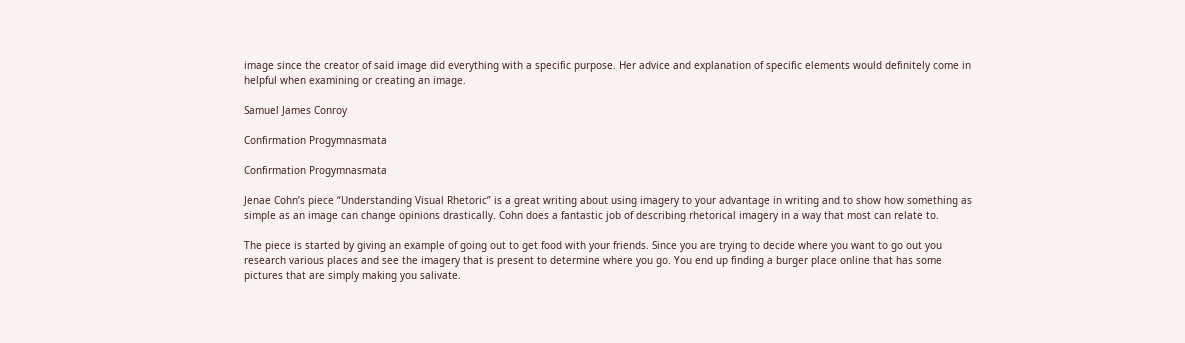image since the creator of said image did everything with a specific purpose. Her advice and explanation of specific elements would definitely come in helpful when examining or creating an image.

Samuel James Conroy

Confirmation Progymnasmata

Confirmation Progymnasmata

Jenae Cohn’s piece “Understanding Visual Rhetoric” is a great writing about using imagery to your advantage in writing and to show how something as simple as an image can change opinions drastically. Cohn does a fantastic job of describing rhetorical imagery in a way that most can relate to.

The piece is started by giving an example of going out to get food with your friends. Since you are trying to decide where you want to go out you research various places and see the imagery that is present to determine where you go. You end up finding a burger place online that has some pictures that are simply making you salivate.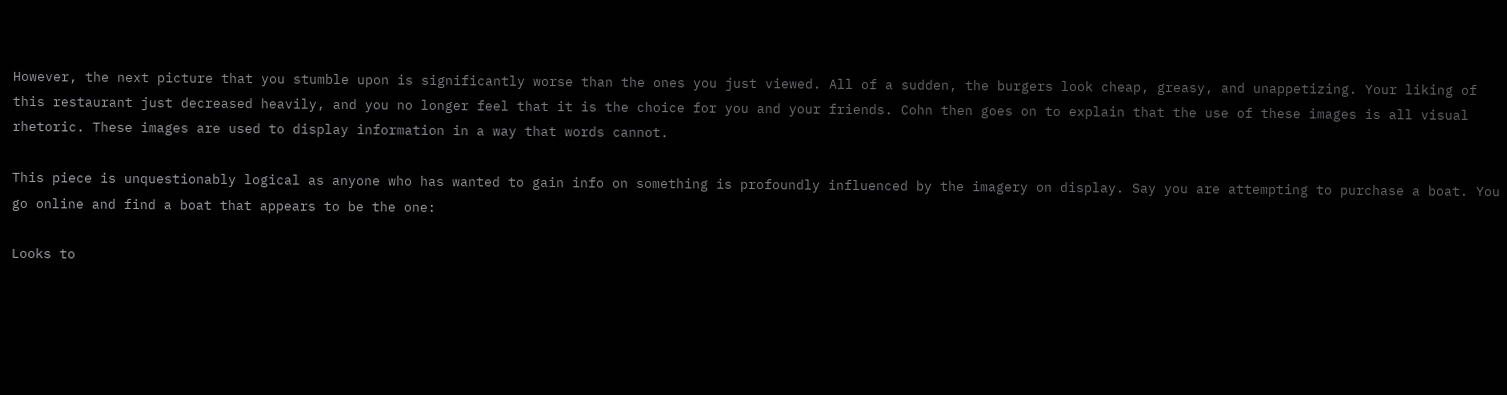However, the next picture that you stumble upon is significantly worse than the ones you just viewed. All of a sudden, the burgers look cheap, greasy, and unappetizing. Your liking of this restaurant just decreased heavily, and you no longer feel that it is the choice for you and your friends. Cohn then goes on to explain that the use of these images is all visual rhetoric. These images are used to display information in a way that words cannot.

This piece is unquestionably logical as anyone who has wanted to gain info on something is profoundly influenced by the imagery on display. Say you are attempting to purchase a boat. You go online and find a boat that appears to be the one:

Looks to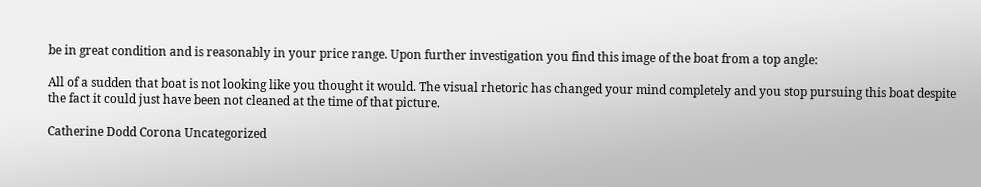be in great condition and is reasonably in your price range. Upon further investigation you find this image of the boat from a top angle:

All of a sudden that boat is not looking like you thought it would. The visual rhetoric has changed your mind completely and you stop pursuing this boat despite the fact it could just have been not cleaned at the time of that picture.

Catherine Dodd Corona Uncategorized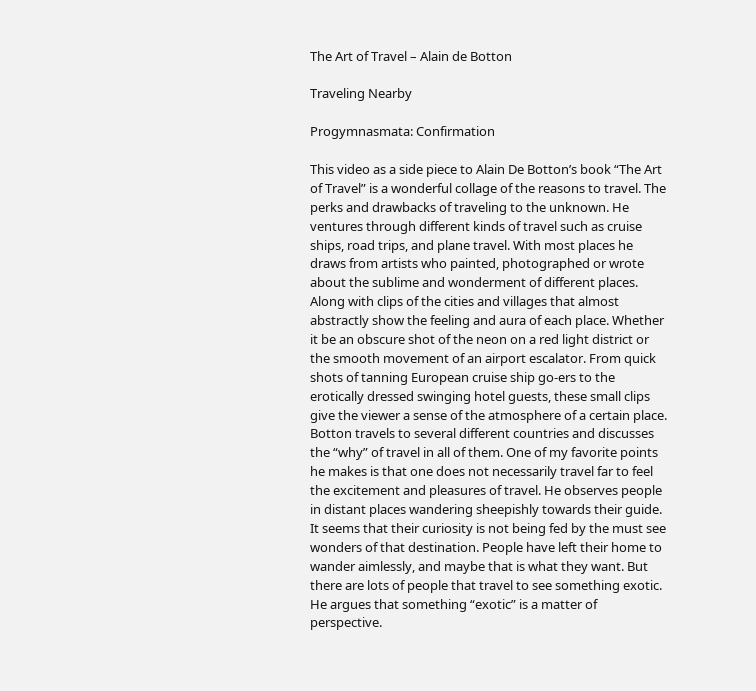The Art of Travel – Alain de Botton

Traveling Nearby

Progymnasmata: Confirmation

This video as a side piece to Alain De Botton’s book “The Art of Travel” is a wonderful collage of the reasons to travel. The perks and drawbacks of traveling to the unknown. He ventures through different kinds of travel such as cruise ships, road trips, and plane travel. With most places he draws from artists who painted, photographed or wrote about the sublime and wonderment of different places. Along with clips of the cities and villages that almost abstractly show the feeling and aura of each place. Whether it be an obscure shot of the neon on a red light district or the smooth movement of an airport escalator. From quick shots of tanning European cruise ship go-ers to the erotically dressed swinging hotel guests, these small clips give the viewer a sense of the atmosphere of a certain place. Botton travels to several different countries and discusses the “why” of travel in all of them. One of my favorite points he makes is that one does not necessarily travel far to feel the excitement and pleasures of travel. He observes people in distant places wandering sheepishly towards their guide. It seems that their curiosity is not being fed by the must see wonders of that destination. People have left their home to wander aimlessly, and maybe that is what they want. But there are lots of people that travel to see something exotic. He argues that something “exotic” is a matter of perspective.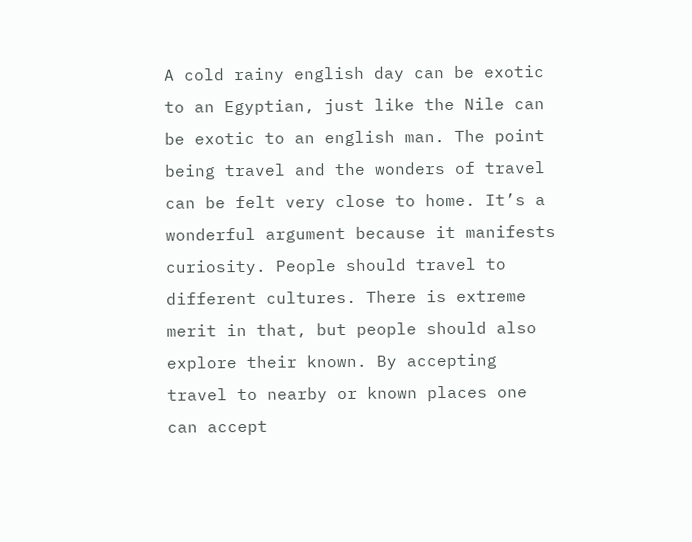A cold rainy english day can be exotic to an Egyptian, just like the Nile can be exotic to an english man. The point being travel and the wonders of travel can be felt very close to home. It’s a wonderful argument because it manifests curiosity. People should travel to different cultures. There is extreme merit in that, but people should also explore their known. By accepting travel to nearby or known places one can accept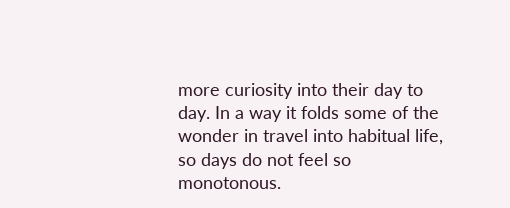more curiosity into their day to day. In a way it folds some of the wonder in travel into habitual life, so days do not feel so monotonous.